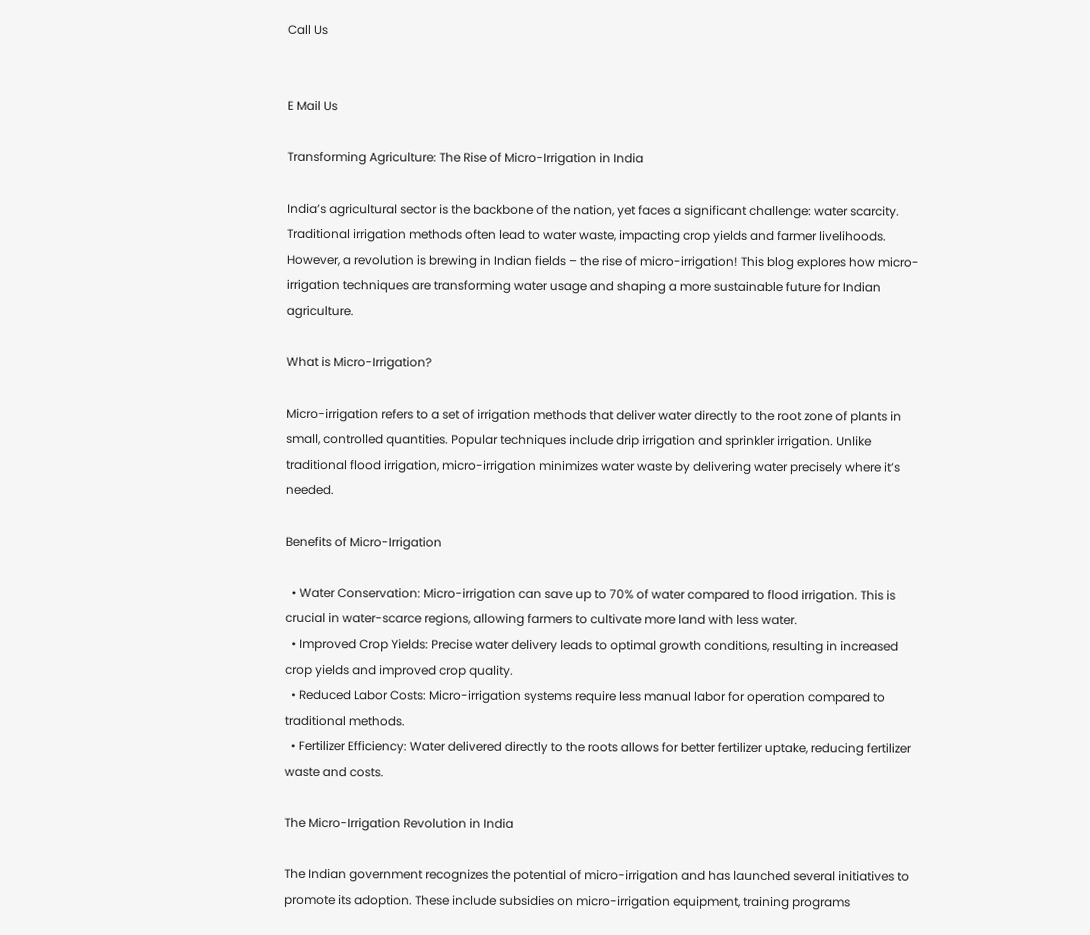Call Us


E Mail Us

Transforming Agriculture: The Rise of Micro-Irrigation in India

India’s agricultural sector is the backbone of the nation, yet faces a significant challenge: water scarcity. Traditional irrigation methods often lead to water waste, impacting crop yields and farmer livelihoods. However, a revolution is brewing in Indian fields – the rise of micro-irrigation! This blog explores how micro-irrigation techniques are transforming water usage and shaping a more sustainable future for Indian agriculture.

What is Micro-Irrigation?

Micro-irrigation refers to a set of irrigation methods that deliver water directly to the root zone of plants in small, controlled quantities. Popular techniques include drip irrigation and sprinkler irrigation. Unlike traditional flood irrigation, micro-irrigation minimizes water waste by delivering water precisely where it’s needed.

Benefits of Micro-Irrigation

  • Water Conservation: Micro-irrigation can save up to 70% of water compared to flood irrigation. This is crucial in water-scarce regions, allowing farmers to cultivate more land with less water.
  • Improved Crop Yields: Precise water delivery leads to optimal growth conditions, resulting in increased crop yields and improved crop quality.
  • Reduced Labor Costs: Micro-irrigation systems require less manual labor for operation compared to traditional methods.
  • Fertilizer Efficiency: Water delivered directly to the roots allows for better fertilizer uptake, reducing fertilizer waste and costs.

The Micro-Irrigation Revolution in India

The Indian government recognizes the potential of micro-irrigation and has launched several initiatives to promote its adoption. These include subsidies on micro-irrigation equipment, training programs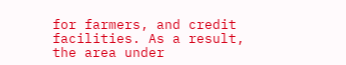for farmers, and credit facilities. As a result, the area under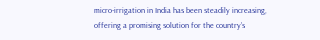micro-irrigation in India has been steadily increasing, offering a promising solution for the country’s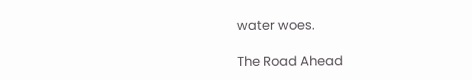water woes.

The Road Ahead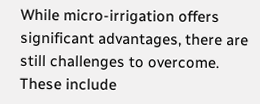While micro-irrigation offers significant advantages, there are still challenges to overcome. These include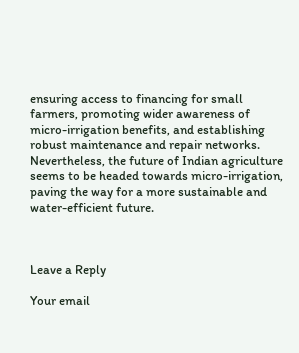ensuring access to financing for small farmers, promoting wider awareness of micro-irrigation benefits, and establishing robust maintenance and repair networks. Nevertheless, the future of Indian agriculture seems to be headed towards micro-irrigation, paving the way for a more sustainable and water-efficient future.



Leave a Reply

Your email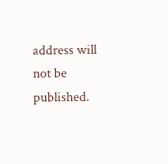address will not be published.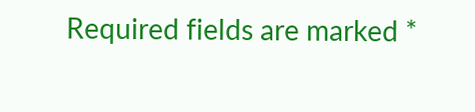Required fields are marked *